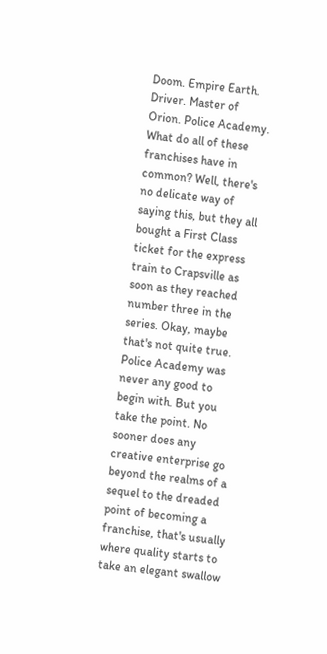Doom. Empire Earth. Driver. Master of Orion. Police Academy. What do all of these franchises have in common? Well, there's no delicate way of saying this, but they all bought a First Class ticket for the express train to Crapsville as soon as they reached number three in the series. Okay, maybe that's not quite true. Police Academy was never any good to begin with. But you take the point. No sooner does any creative enterprise go beyond the realms of a sequel to the dreaded point of becoming a franchise, that's usually where quality starts to take an elegant swallow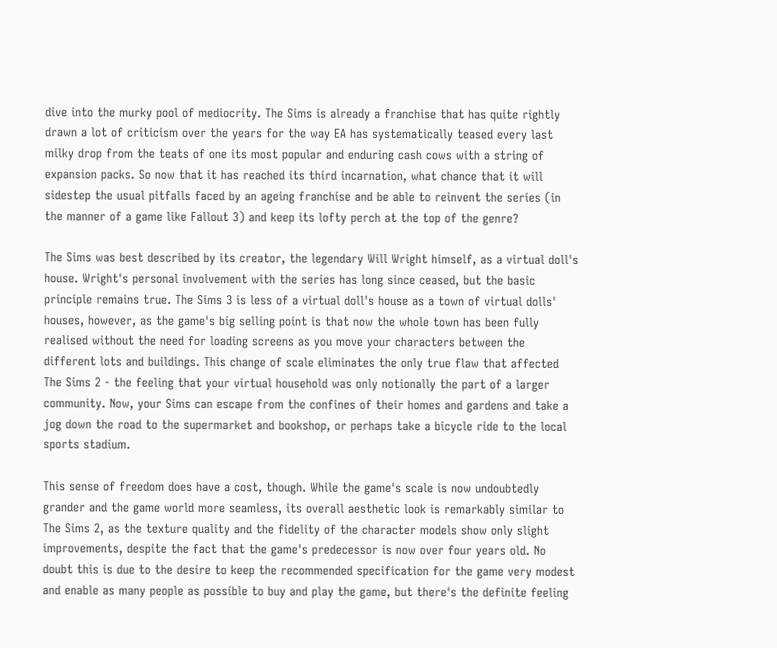dive into the murky pool of mediocrity. The Sims is already a franchise that has quite rightly drawn a lot of criticism over the years for the way EA has systematically teased every last milky drop from the teats of one its most popular and enduring cash cows with a string of expansion packs. So now that it has reached its third incarnation, what chance that it will sidestep the usual pitfalls faced by an ageing franchise and be able to reinvent the series (in the manner of a game like Fallout 3) and keep its lofty perch at the top of the genre?

The Sims was best described by its creator, the legendary Will Wright himself, as a virtual doll's house. Wright's personal involvement with the series has long since ceased, but the basic principle remains true. The Sims 3 is less of a virtual doll's house as a town of virtual dolls' houses, however, as the game's big selling point is that now the whole town has been fully realised without the need for loading screens as you move your characters between the different lots and buildings. This change of scale eliminates the only true flaw that affected The Sims 2 - the feeling that your virtual household was only notionally the part of a larger community. Now, your Sims can escape from the confines of their homes and gardens and take a jog down the road to the supermarket and bookshop, or perhaps take a bicycle ride to the local sports stadium.

This sense of freedom does have a cost, though. While the game's scale is now undoubtedly grander and the game world more seamless, its overall aesthetic look is remarkably similar to The Sims 2, as the texture quality and the fidelity of the character models show only slight improvements, despite the fact that the game's predecessor is now over four years old. No doubt this is due to the desire to keep the recommended specification for the game very modest and enable as many people as possible to buy and play the game, but there's the definite feeling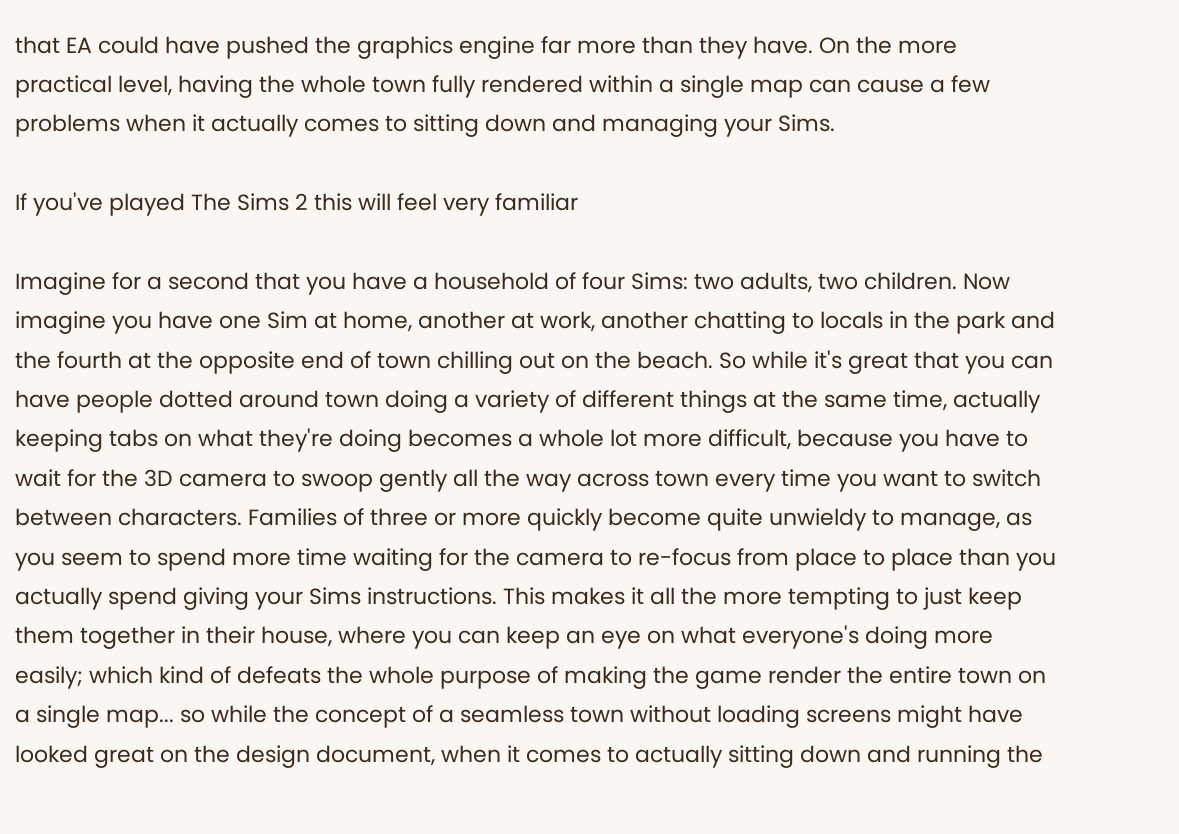that EA could have pushed the graphics engine far more than they have. On the more practical level, having the whole town fully rendered within a single map can cause a few problems when it actually comes to sitting down and managing your Sims.

If you've played The Sims 2 this will feel very familiar

Imagine for a second that you have a household of four Sims: two adults, two children. Now imagine you have one Sim at home, another at work, another chatting to locals in the park and the fourth at the opposite end of town chilling out on the beach. So while it's great that you can have people dotted around town doing a variety of different things at the same time, actually keeping tabs on what they're doing becomes a whole lot more difficult, because you have to wait for the 3D camera to swoop gently all the way across town every time you want to switch between characters. Families of three or more quickly become quite unwieldy to manage, as you seem to spend more time waiting for the camera to re-focus from place to place than you actually spend giving your Sims instructions. This makes it all the more tempting to just keep them together in their house, where you can keep an eye on what everyone's doing more easily; which kind of defeats the whole purpose of making the game render the entire town on a single map... so while the concept of a seamless town without loading screens might have looked great on the design document, when it comes to actually sitting down and running the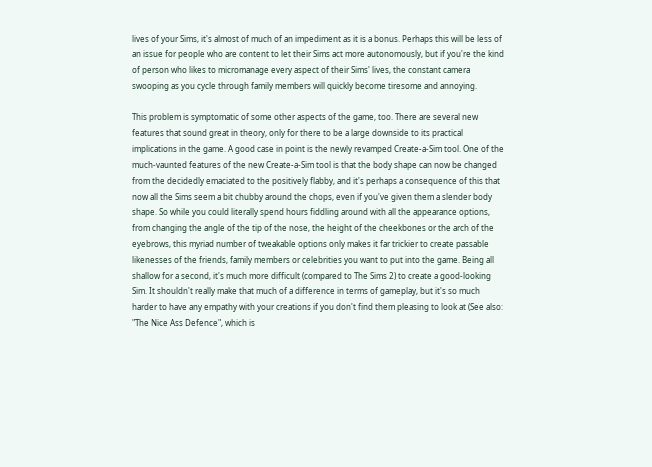lives of your Sims, it's almost of much of an impediment as it is a bonus. Perhaps this will be less of an issue for people who are content to let their Sims act more autonomously, but if you're the kind of person who likes to micromanage every aspect of their Sims' lives, the constant camera swooping as you cycle through family members will quickly become tiresome and annoying.

This problem is symptomatic of some other aspects of the game, too. There are several new features that sound great in theory, only for there to be a large downside to its practical implications in the game. A good case in point is the newly revamped Create-a-Sim tool. One of the much-vaunted features of the new Create-a-Sim tool is that the body shape can now be changed from the decidedly emaciated to the positively flabby, and it's perhaps a consequence of this that now all the Sims seem a bit chubby around the chops, even if you've given them a slender body shape. So while you could literally spend hours fiddling around with all the appearance options, from changing the angle of the tip of the nose, the height of the cheekbones or the arch of the eyebrows, this myriad number of tweakable options only makes it far trickier to create passable likenesses of the friends, family members or celebrities you want to put into the game. Being all shallow for a second, it's much more difficult (compared to The Sims 2) to create a good-looking Sim. It shouldn't really make that much of a difference in terms of gameplay, but it's so much harder to have any empathy with your creations if you don't find them pleasing to look at (See also: "The Nice Ass Defence", which is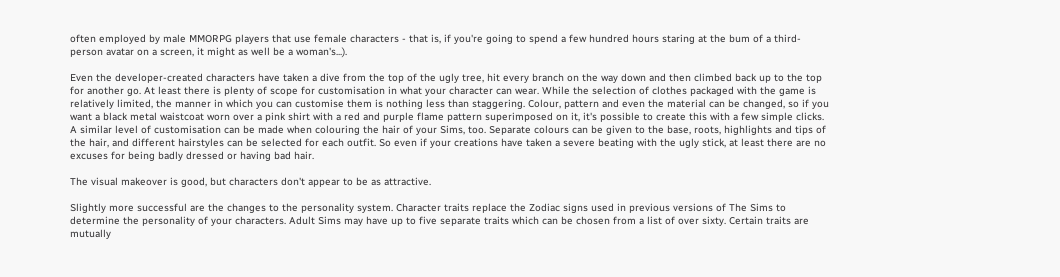often employed by male MMORPG players that use female characters - that is, if you're going to spend a few hundred hours staring at the bum of a third-person avatar on a screen, it might as well be a woman's...).

Even the developer-created characters have taken a dive from the top of the ugly tree, hit every branch on the way down and then climbed back up to the top for another go. At least there is plenty of scope for customisation in what your character can wear. While the selection of clothes packaged with the game is relatively limited, the manner in which you can customise them is nothing less than staggering. Colour, pattern and even the material can be changed, so if you want a black metal waistcoat worn over a pink shirt with a red and purple flame pattern superimposed on it, it's possible to create this with a few simple clicks. A similar level of customisation can be made when colouring the hair of your Sims, too. Separate colours can be given to the base, roots, highlights and tips of the hair, and different hairstyles can be selected for each outfit. So even if your creations have taken a severe beating with the ugly stick, at least there are no excuses for being badly dressed or having bad hair.

The visual makeover is good, but characters don't appear to be as attractive.

Slightly more successful are the changes to the personality system. Character traits replace the Zodiac signs used in previous versions of The Sims to determine the personality of your characters. Adult Sims may have up to five separate traits which can be chosen from a list of over sixty. Certain traits are mutually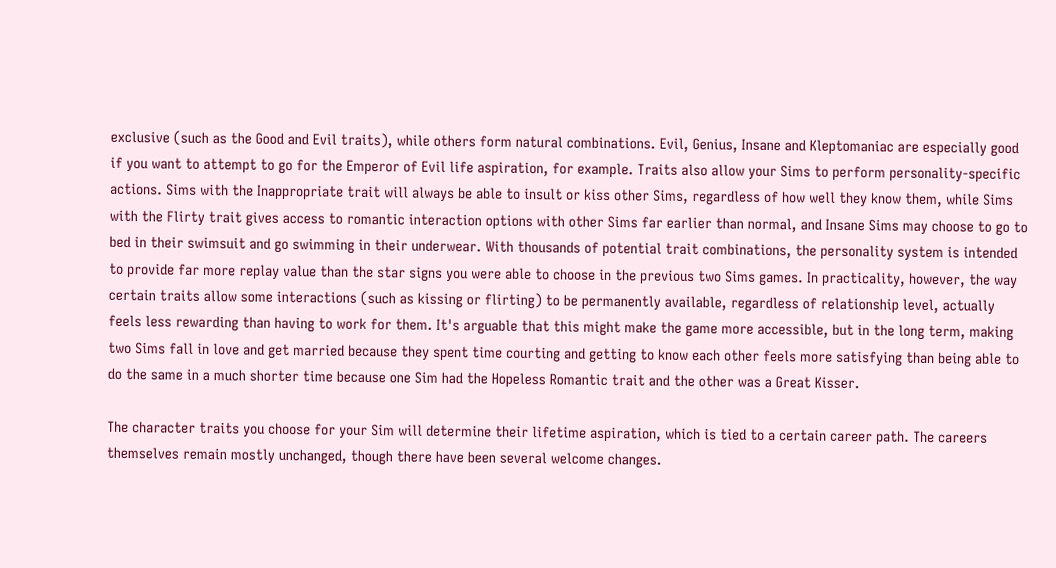exclusive (such as the Good and Evil traits), while others form natural combinations. Evil, Genius, Insane and Kleptomaniac are especially good if you want to attempt to go for the Emperor of Evil life aspiration, for example. Traits also allow your Sims to perform personality-specific actions. Sims with the Inappropriate trait will always be able to insult or kiss other Sims, regardless of how well they know them, while Sims with the Flirty trait gives access to romantic interaction options with other Sims far earlier than normal, and Insane Sims may choose to go to bed in their swimsuit and go swimming in their underwear. With thousands of potential trait combinations, the personality system is intended to provide far more replay value than the star signs you were able to choose in the previous two Sims games. In practicality, however, the way certain traits allow some interactions (such as kissing or flirting) to be permanently available, regardless of relationship level, actually feels less rewarding than having to work for them. It's arguable that this might make the game more accessible, but in the long term, making two Sims fall in love and get married because they spent time courting and getting to know each other feels more satisfying than being able to do the same in a much shorter time because one Sim had the Hopeless Romantic trait and the other was a Great Kisser.

The character traits you choose for your Sim will determine their lifetime aspiration, which is tied to a certain career path. The careers themselves remain mostly unchanged, though there have been several welcome changes.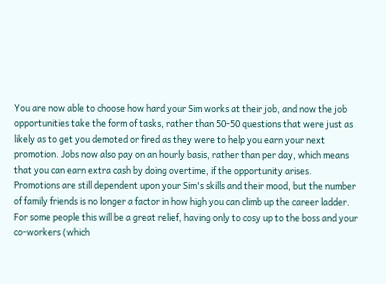You are now able to choose how hard your Sim works at their job, and now the job opportunities take the form of tasks, rather than 50-50 questions that were just as likely as to get you demoted or fired as they were to help you earn your next promotion. Jobs now also pay on an hourly basis, rather than per day, which means that you can earn extra cash by doing overtime, if the opportunity arises. Promotions are still dependent upon your Sim's skills and their mood, but the number of family friends is no longer a factor in how high you can climb up the career ladder. For some people this will be a great relief, having only to cosy up to the boss and your co-workers (which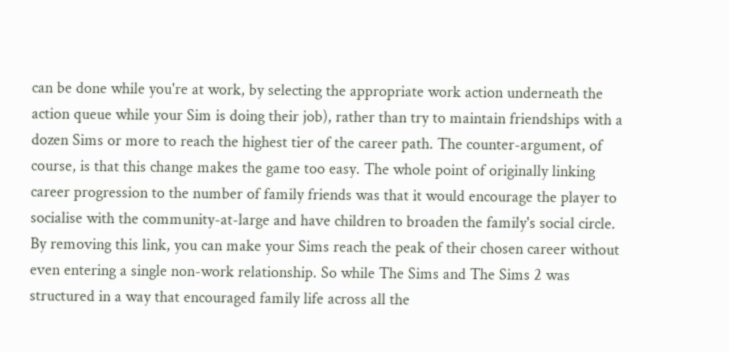can be done while you're at work, by selecting the appropriate work action underneath the action queue while your Sim is doing their job), rather than try to maintain friendships with a dozen Sims or more to reach the highest tier of the career path. The counter-argument, of course, is that this change makes the game too easy. The whole point of originally linking career progression to the number of family friends was that it would encourage the player to socialise with the community-at-large and have children to broaden the family's social circle. By removing this link, you can make your Sims reach the peak of their chosen career without even entering a single non-work relationship. So while The Sims and The Sims 2 was structured in a way that encouraged family life across all the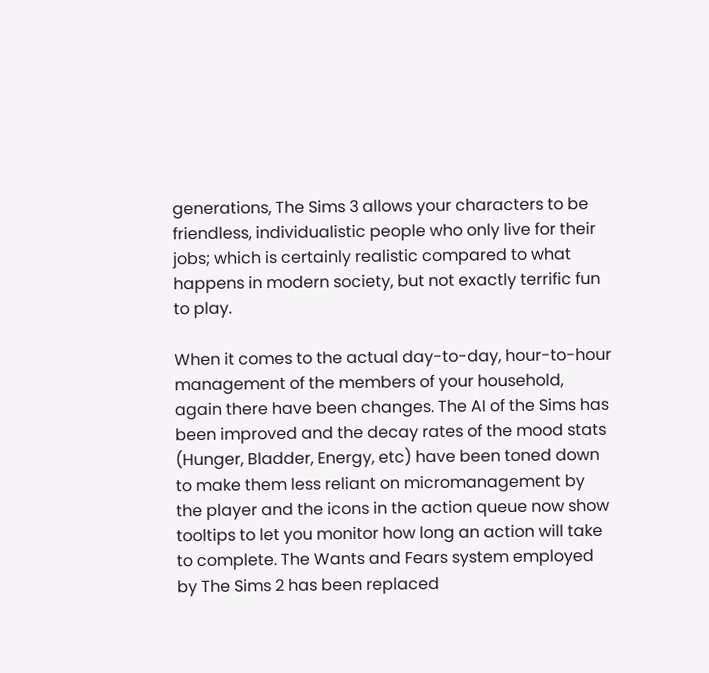generations, The Sims 3 allows your characters to be friendless, individualistic people who only live for their jobs; which is certainly realistic compared to what happens in modern society, but not exactly terrific fun to play.

When it comes to the actual day-to-day, hour-to-hour management of the members of your household, again there have been changes. The AI of the Sims has been improved and the decay rates of the mood stats (Hunger, Bladder, Energy, etc) have been toned down to make them less reliant on micromanagement by the player and the icons in the action queue now show tooltips to let you monitor how long an action will take to complete. The Wants and Fears system employed by The Sims 2 has been replaced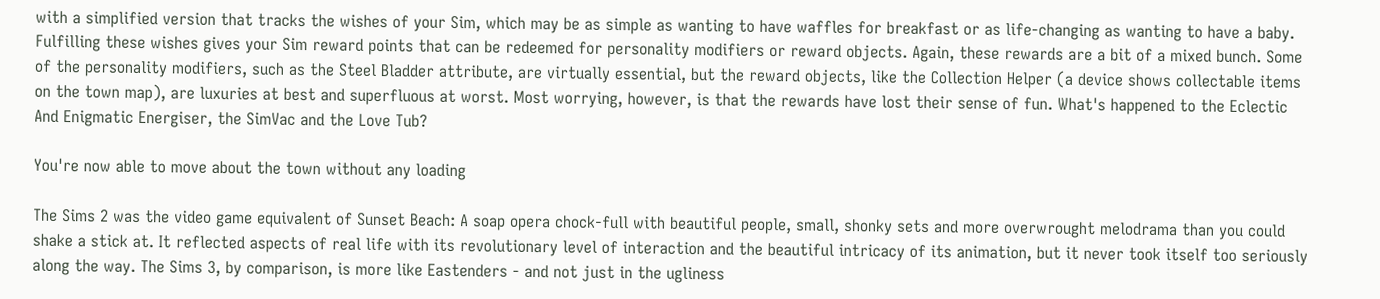with a simplified version that tracks the wishes of your Sim, which may be as simple as wanting to have waffles for breakfast or as life-changing as wanting to have a baby. Fulfilling these wishes gives your Sim reward points that can be redeemed for personality modifiers or reward objects. Again, these rewards are a bit of a mixed bunch. Some of the personality modifiers, such as the Steel Bladder attribute, are virtually essential, but the reward objects, like the Collection Helper (a device shows collectable items on the town map), are luxuries at best and superfluous at worst. Most worrying, however, is that the rewards have lost their sense of fun. What's happened to the Eclectic And Enigmatic Energiser, the SimVac and the Love Tub?

You're now able to move about the town without any loading

The Sims 2 was the video game equivalent of Sunset Beach: A soap opera chock-full with beautiful people, small, shonky sets and more overwrought melodrama than you could shake a stick at. It reflected aspects of real life with its revolutionary level of interaction and the beautiful intricacy of its animation, but it never took itself too seriously along the way. The Sims 3, by comparison, is more like Eastenders - and not just in the ugliness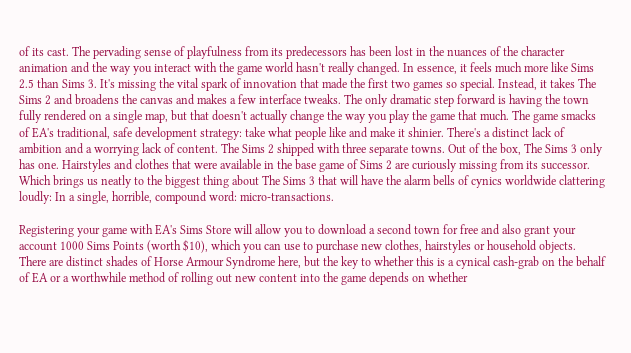of its cast. The pervading sense of playfulness from its predecessors has been lost in the nuances of the character animation and the way you interact with the game world hasn't really changed. In essence, it feels much more like Sims 2.5 than Sims 3. It's missing the vital spark of innovation that made the first two games so special. Instead, it takes The Sims 2 and broadens the canvas and makes a few interface tweaks. The only dramatic step forward is having the town fully rendered on a single map, but that doesn't actually change the way you play the game that much. The game smacks of EA's traditional, safe development strategy: take what people like and make it shinier. There's a distinct lack of ambition and a worrying lack of content. The Sims 2 shipped with three separate towns. Out of the box, The Sims 3 only has one. Hairstyles and clothes that were available in the base game of Sims 2 are curiously missing from its successor. Which brings us neatly to the biggest thing about The Sims 3 that will have the alarm bells of cynics worldwide clattering loudly: In a single, horrible, compound word: micro-transactions.

Registering your game with EA's Sims Store will allow you to download a second town for free and also grant your account 1000 Sims Points (worth $10), which you can use to purchase new clothes, hairstyles or household objects. There are distinct shades of Horse Armour Syndrome here, but the key to whether this is a cynical cash-grab on the behalf of EA or a worthwhile method of rolling out new content into the game depends on whether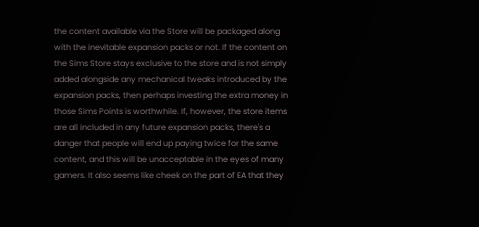the content available via the Store will be packaged along with the inevitable expansion packs or not. If the content on the Sims Store stays exclusive to the store and is not simply added alongside any mechanical tweaks introduced by the expansion packs, then perhaps investing the extra money in those Sims Points is worthwhile. If, however, the store items are all included in any future expansion packs, there's a danger that people will end up paying twice for the same content, and this will be unacceptable in the eyes of many gamers. It also seems like cheek on the part of EA that they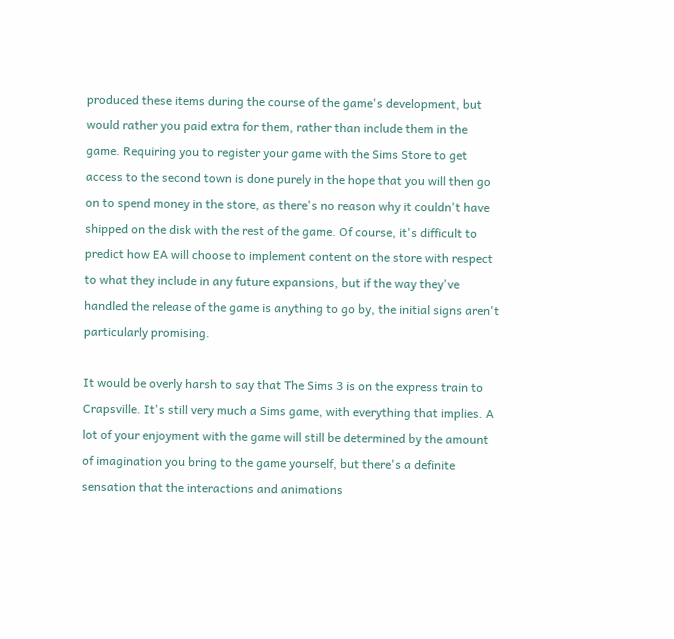produced these items during the course of the game's development, but would rather you paid extra for them, rather than include them in the game. Requiring you to register your game with the Sims Store to get access to the second town is done purely in the hope that you will then go on to spend money in the store, as there's no reason why it couldn't have shipped on the disk with the rest of the game. Of course, it's difficult to predict how EA will choose to implement content on the store with respect to what they include in any future expansions, but if the way they've handled the release of the game is anything to go by, the initial signs aren't particularly promising.

It would be overly harsh to say that The Sims 3 is on the express train to Crapsville. It's still very much a Sims game, with everything that implies. A lot of your enjoyment with the game will still be determined by the amount of imagination you bring to the game yourself, but there's a definite sensation that the interactions and animations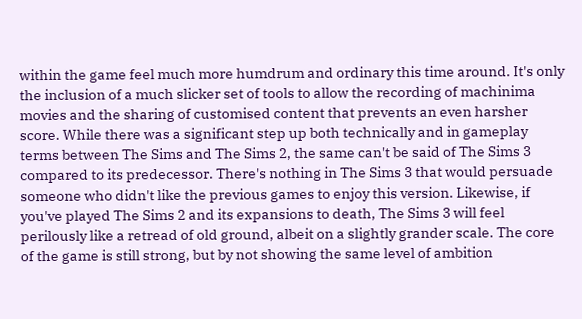within the game feel much more humdrum and ordinary this time around. It's only the inclusion of a much slicker set of tools to allow the recording of machinima movies and the sharing of customised content that prevents an even harsher score. While there was a significant step up both technically and in gameplay terms between The Sims and The Sims 2, the same can't be said of The Sims 3 compared to its predecessor. There's nothing in The Sims 3 that would persuade someone who didn't like the previous games to enjoy this version. Likewise, if you've played The Sims 2 and its expansions to death, The Sims 3 will feel perilously like a retread of old ground, albeit on a slightly grander scale. The core of the game is still strong, but by not showing the same level of ambition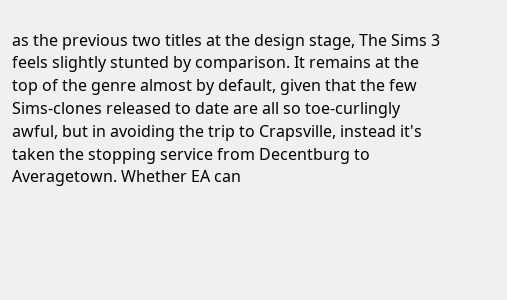as the previous two titles at the design stage, The Sims 3 feels slightly stunted by comparison. It remains at the top of the genre almost by default, given that the few Sims-clones released to date are all so toe-curlingly awful, but in avoiding the trip to Crapsville, instead it's taken the stopping service from Decentburg to Averagetown. Whether EA can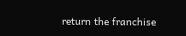return the franchise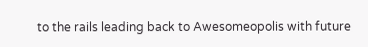to the rails leading back to Awesomeopolis with future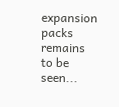expansion packs remains to be seen...